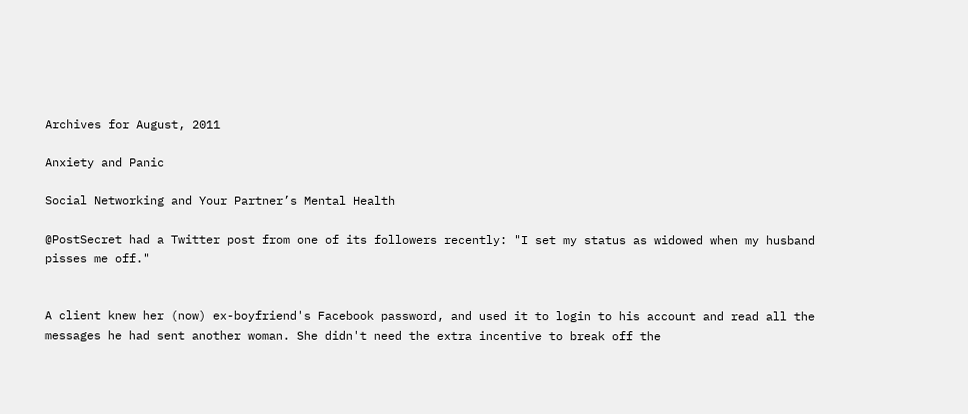Archives for August, 2011

Anxiety and Panic

Social Networking and Your Partner’s Mental Health

@PostSecret had a Twitter post from one of its followers recently: "I set my status as widowed when my husband pisses me off."


A client knew her (now) ex-boyfriend's Facebook password, and used it to login to his account and read all the messages he had sent another woman. She didn't need the extra incentive to break off the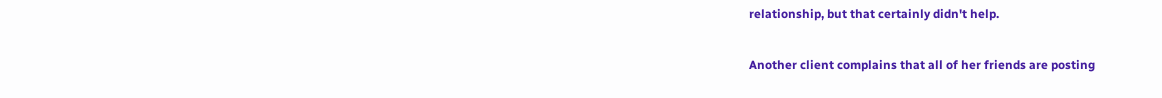relationship, but that certainly didn't help.

Another client complains that all of her friends are posting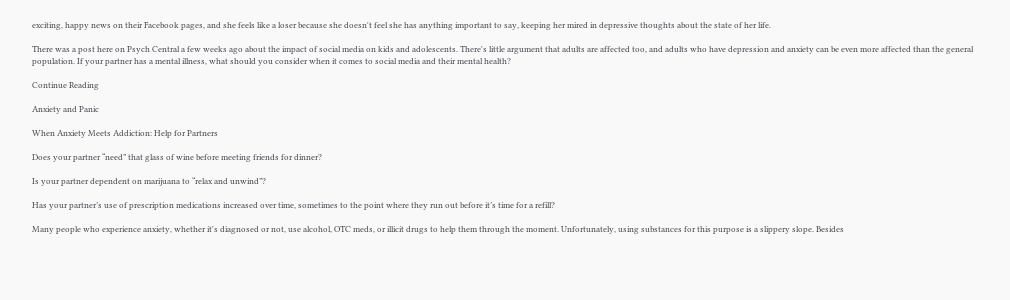exciting, happy news on their Facebook pages, and she feels like a loser because she doesn't feel she has anything important to say, keeping her mired in depressive thoughts about the state of her life.

There was a post here on Psych Central a few weeks ago about the impact of social media on kids and adolescents. There's little argument that adults are affected too, and adults who have depression and anxiety can be even more affected than the general population. If your partner has a mental illness, what should you consider when it comes to social media and their mental health?

Continue Reading

Anxiety and Panic

When Anxiety Meets Addiction: Help for Partners

Does your partner “need” that glass of wine before meeting friends for dinner?

Is your partner dependent on marijuana to “relax and unwind”?

Has your partner’s use of prescription medications increased over time, sometimes to the point where they run out before it’s time for a refill?

Many people who experience anxiety, whether it's diagnosed or not, use alcohol, OTC meds, or illicit drugs to help them through the moment. Unfortunately, using substances for this purpose is a slippery slope. Besides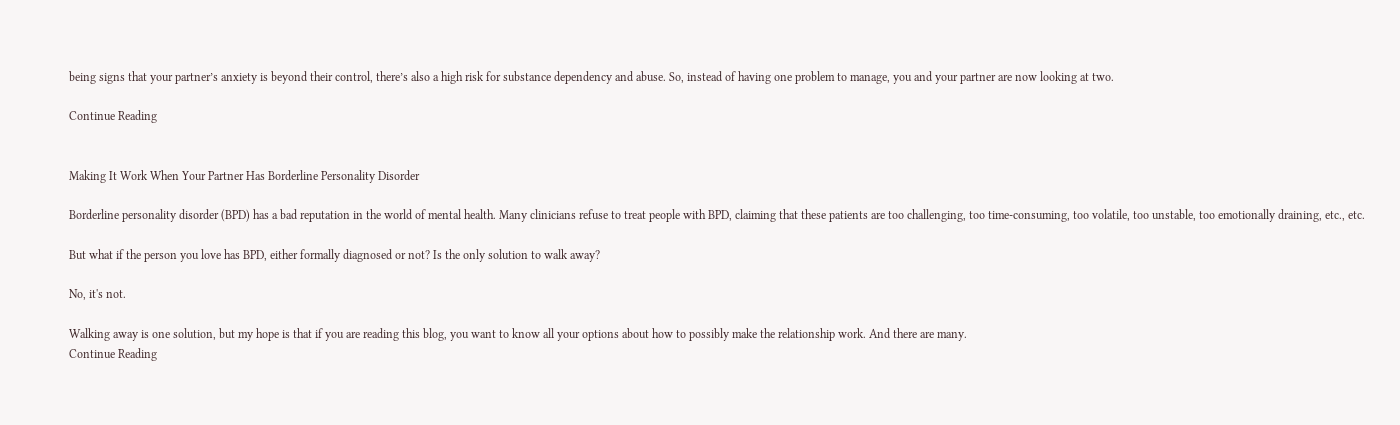being signs that your partner’s anxiety is beyond their control, there’s also a high risk for substance dependency and abuse. So, instead of having one problem to manage, you and your partner are now looking at two.

Continue Reading


Making It Work When Your Partner Has Borderline Personality Disorder

Borderline personality disorder (BPD) has a bad reputation in the world of mental health. Many clinicians refuse to treat people with BPD, claiming that these patients are too challenging, too time-consuming, too volatile, too unstable, too emotionally draining, etc., etc.

But what if the person you love has BPD, either formally diagnosed or not? Is the only solution to walk away?

No, it's not.

Walking away is one solution, but my hope is that if you are reading this blog, you want to know all your options about how to possibly make the relationship work. And there are many.
Continue Reading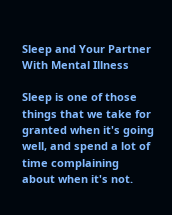Sleep and Your Partner With Mental Illness

Sleep is one of those things that we take for granted when it's going well, and spend a lot of time complaining about when it's not.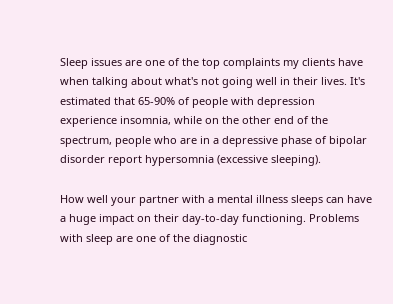Sleep issues are one of the top complaints my clients have when talking about what's not going well in their lives. It's estimated that 65-90% of people with depression experience insomnia, while on the other end of the spectrum, people who are in a depressive phase of bipolar disorder report hypersomnia (excessive sleeping).

How well your partner with a mental illness sleeps can have a huge impact on their day-to-day functioning. Problems with sleep are one of the diagnostic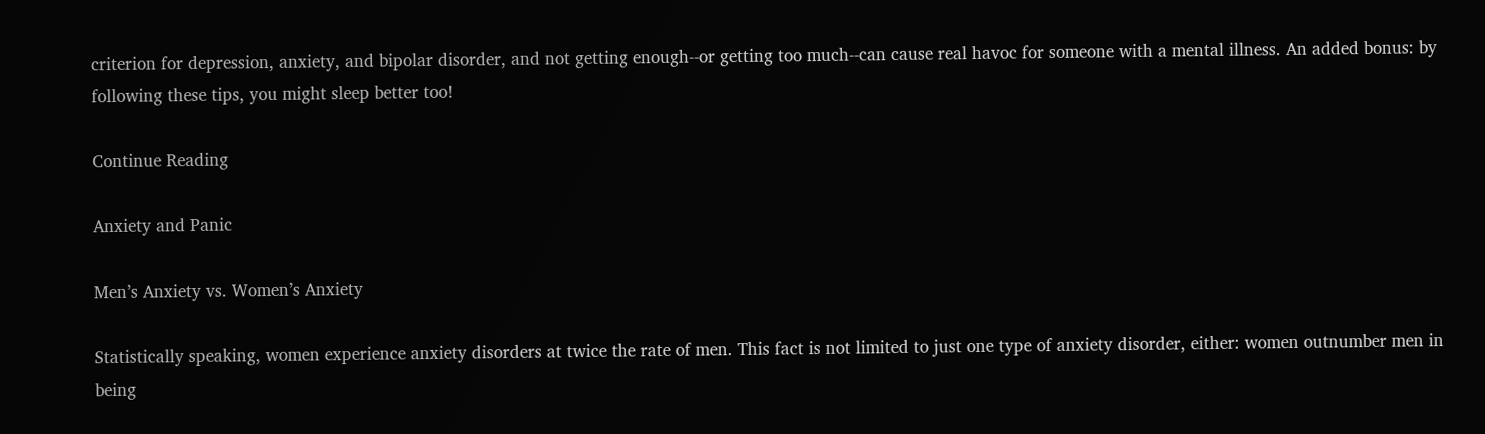criterion for depression, anxiety, and bipolar disorder, and not getting enough--or getting too much--can cause real havoc for someone with a mental illness. An added bonus: by following these tips, you might sleep better too!

Continue Reading

Anxiety and Panic

Men’s Anxiety vs. Women’s Anxiety

Statistically speaking, women experience anxiety disorders at twice the rate of men. This fact is not limited to just one type of anxiety disorder, either: women outnumber men in being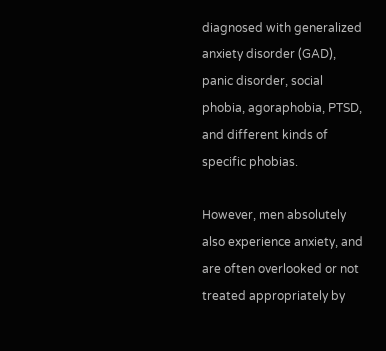diagnosed with generalized anxiety disorder (GAD), panic disorder, social phobia, agoraphobia, PTSD, and different kinds of specific phobias.

However, men absolutely also experience anxiety, and are often overlooked or not treated appropriately by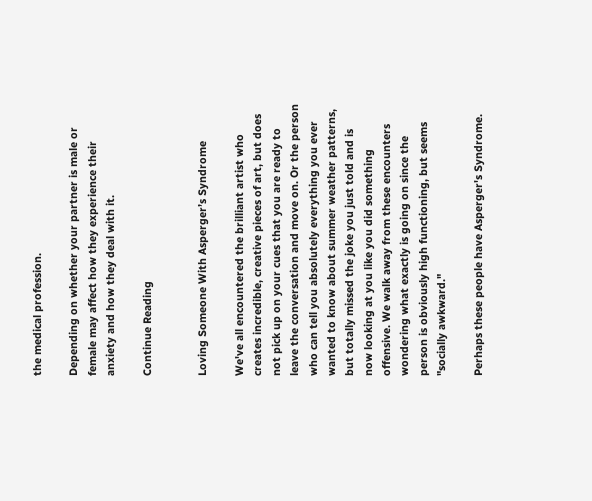the medical profession.

Depending on whether your partner is male or female may affect how they experience their anxiety and how they deal with it.

Continue Reading


Loving Someone With Asperger’s Syndrome

We've all encountered the brilliant artist who creates incredible, creative pieces of art, but does not pick up on your cues that you are ready to leave the conversation and move on. Or the person who can tell you absolutely everything you ever wanted to know about summer weather patterns, but totally missed the joke you just told and is now looking at you like you did something offensive. We walk away from these encounters wondering what exactly is going on since the person is obviously high functioning, but seems "socially awkward."

Perhaps these people have Asperger's Syndrome.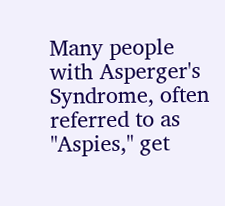Many people with Asperger's Syndrome, often referred to as "Aspies," get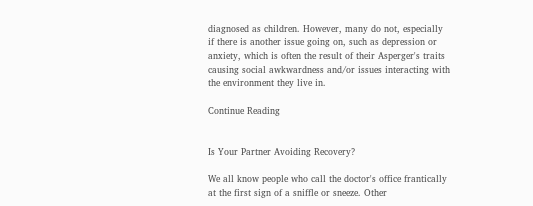diagnosed as children. However, many do not, especially if there is another issue going on, such as depression or anxiety, which is often the result of their Asperger's traits causing social awkwardness and/or issues interacting with the environment they live in.

Continue Reading


Is Your Partner Avoiding Recovery?

We all know people who call the doctor's office frantically at the first sign of a sniffle or sneeze. Other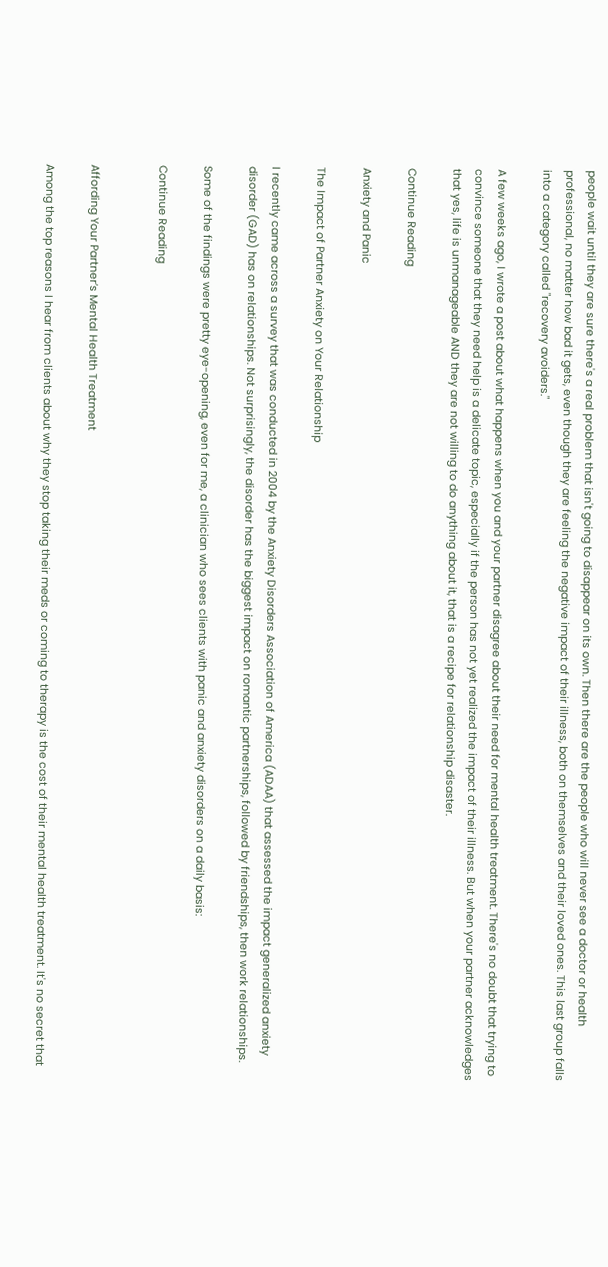people wait until they are sure there's a real problem that isn't going to disappear on its own. Then there are the people who will never see a doctor or health professional, no matter how bad it gets, even though they are feeling the negative impact of their illness, both on themselves and their loved ones. This last group falls into a category called "recovery avoiders."

A few weeks ago, I wrote a post about what happens when you and your partner disagree about their need for mental health treatment. There's no doubt that trying to convince someone that they need help is a delicate topic, especially if the person has not yet realized the impact of their illness. But when your partner acknowledges that yes, life is unmanageable AND they are not willing to do anything about it, that is a recipe for relationship disaster.

Continue Reading

Anxiety and Panic

The Impact of Partner Anxiety on Your Relationship

I recently came across a survey that was conducted in 2004 by the Anxiety Disorders Association of America (ADAA) that assessed the impact generalized anxiety disorder (GAD) has on relationships. Not surprisingly, the disorder has the biggest impact on romantic partnerships, followed by friendships, then work relationships.

Some of the findings were pretty eye-opening, even for me, a clinician who sees clients with panic and anxiety disorders on a daily basis:

Continue Reading


Affording Your Partner’s Mental Health Treatment

Among the top reasons I hear from clients about why they stop taking their meds or coming to therapy is the cost of their mental health treatment. It's no secret that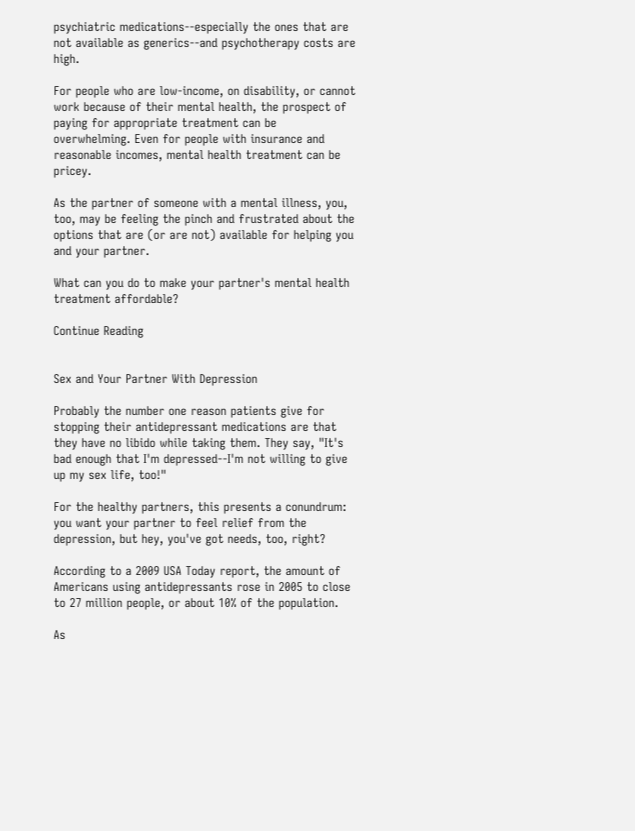psychiatric medications--especially the ones that are not available as generics--and psychotherapy costs are high.

For people who are low-income, on disability, or cannot work because of their mental health, the prospect of paying for appropriate treatment can be overwhelming. Even for people with insurance and reasonable incomes, mental health treatment can be pricey.

As the partner of someone with a mental illness, you, too, may be feeling the pinch and frustrated about the options that are (or are not) available for helping you and your partner.

What can you do to make your partner's mental health treatment affordable?

Continue Reading


Sex and Your Partner With Depression

Probably the number one reason patients give for stopping their antidepressant medications are that they have no libido while taking them. They say, "It's bad enough that I'm depressed--I'm not willing to give up my sex life, too!"

For the healthy partners, this presents a conundrum: you want your partner to feel relief from the depression, but hey, you've got needs, too, right?

According to a 2009 USA Today report, the amount of Americans using antidepressants rose in 2005 to close to 27 million people, or about 10% of the population.

As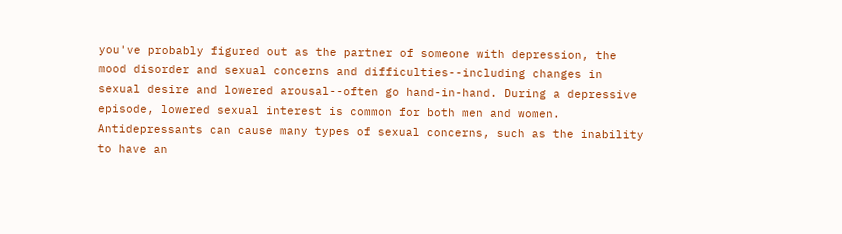you've probably figured out as the partner of someone with depression, the mood disorder and sexual concerns and difficulties--including changes in sexual desire and lowered arousal--often go hand-in-hand. During a depressive episode, lowered sexual interest is common for both men and women. Antidepressants can cause many types of sexual concerns, such as the inability to have an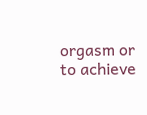orgasm or to achieve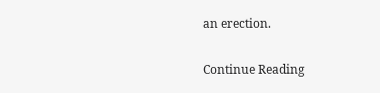an erection.

Continue Reading